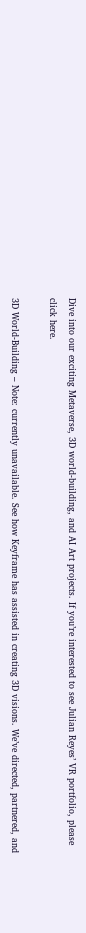Dive into our exciting Metaverse, 3D world-building, and AI Art projects. If you’re interested to see Julian Reyes’ VR portfolio, please click here.

3D World-Building – Note: currently unavailable. See how Keyframe has assisted in creating 3D visions. We’ve directed, partnered, and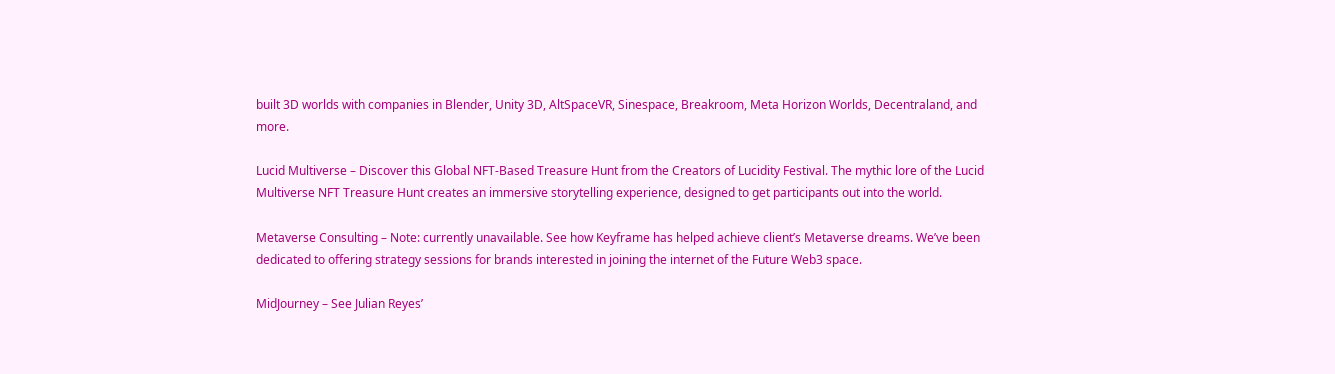built 3D worlds with companies in Blender, Unity 3D, AltSpaceVR, Sinespace, Breakroom, Meta Horizon Worlds, Decentraland, and more.

Lucid Multiverse – Discover this Global NFT-Based Treasure Hunt from the Creators of Lucidity Festival. The mythic lore of the Lucid Multiverse NFT Treasure Hunt creates an immersive storytelling experience, designed to get participants out into the world.

Metaverse Consulting – Note: currently unavailable. See how Keyframe has helped achieve client’s Metaverse dreams. We’ve been dedicated to offering strategy sessions for brands interested in joining the internet of the Future Web3 space.

MidJourney – See Julian Reyes’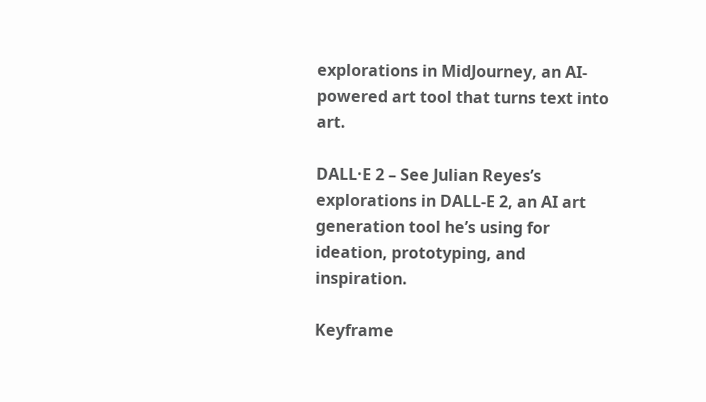explorations in MidJourney, an AI-powered art tool that turns text into art.

DALL·E 2 – See Julian Reyes’s explorations in DALL-E 2, an AI art generation tool he’s using for ideation, prototyping, and inspiration.

Keyframe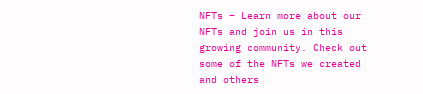NFTs – Learn more about our NFTs and join us in this growing community. Check out some of the NFTs we created and others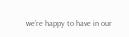we’re happy to have in our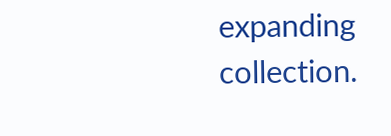expanding collection.